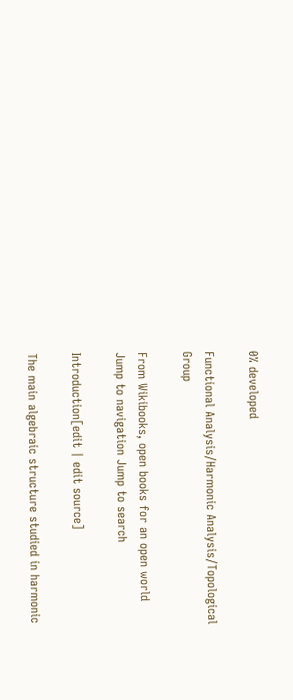0% developed

Functional Analysis/Harmonic Analysis/Topological Group

From Wikibooks, open books for an open world
Jump to navigation Jump to search

Introduction[edit | edit source]

The main algebraic structure studied in harmonic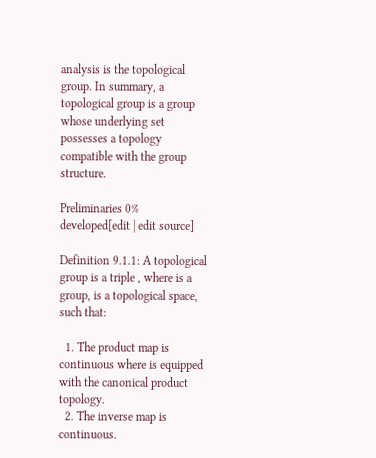analysis is the topological group. In summary, a topological group is a group whose underlying set possesses a topology compatible with the group structure.

Preliminaries 0% developed[edit | edit source]

Definition 9.1.1: A topological group is a triple , where is a group, is a topological space, such that:

  1. The product map is continuous where is equipped with the canonical product topology.
  2. The inverse map is continuous.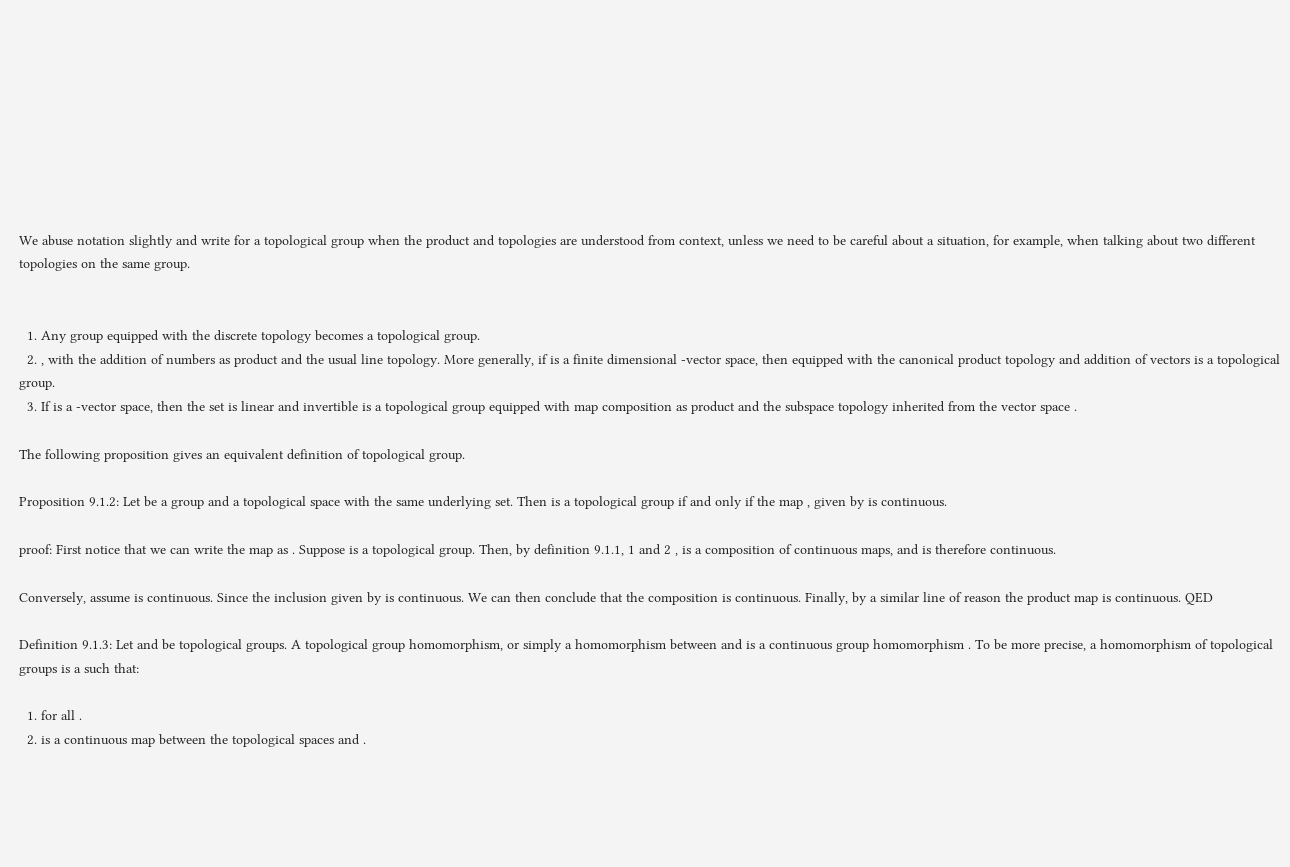We abuse notation slightly and write for a topological group when the product and topologies are understood from context, unless we need to be careful about a situation, for example, when talking about two different topologies on the same group.


  1. Any group equipped with the discrete topology becomes a topological group.
  2. , with the addition of numbers as product and the usual line topology. More generally, if is a finite dimensional -vector space, then equipped with the canonical product topology and addition of vectors is a topological group.
  3. If is a -vector space, then the set is linear and invertible is a topological group equipped with map composition as product and the subspace topology inherited from the vector space .

The following proposition gives an equivalent definition of topological group.

Proposition 9.1.2: Let be a group and a topological space with the same underlying set. Then is a topological group if and only if the map , given by is continuous.

proof: First notice that we can write the map as . Suppose is a topological group. Then, by definition 9.1.1, 1 and 2 , is a composition of continuous maps, and is therefore continuous.

Conversely, assume is continuous. Since the inclusion given by is continuous. We can then conclude that the composition is continuous. Finally, by a similar line of reason the product map is continuous. QED

Definition 9.1.3: Let and be topological groups. A topological group homomorphism, or simply a homomorphism between and is a continuous group homomorphism . To be more precise, a homomorphism of topological groups is a such that:

  1. for all .
  2. is a continuous map between the topological spaces and .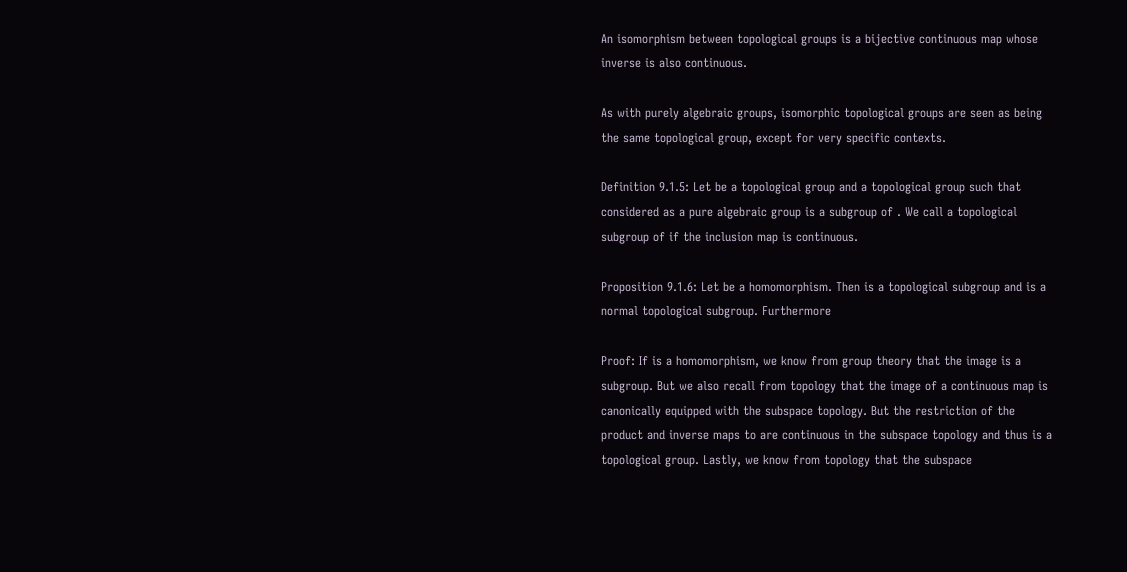An isomorphism between topological groups is a bijective continuous map whose inverse is also continuous.

As with purely algebraic groups, isomorphic topological groups are seen as being the same topological group, except for very specific contexts.

Definition 9.1.5: Let be a topological group and a topological group such that considered as a pure algebraic group is a subgroup of . We call a topological subgroup of if the inclusion map is continuous.

Proposition 9.1.6: Let be a homomorphism. Then is a topological subgroup and is a normal topological subgroup. Furthermore

Proof: If is a homomorphism, we know from group theory that the image is a subgroup. But we also recall from topology that the image of a continuous map is canonically equipped with the subspace topology. But the restriction of the product and inverse maps to are continuous in the subspace topology and thus is a topological group. Lastly, we know from topology that the subspace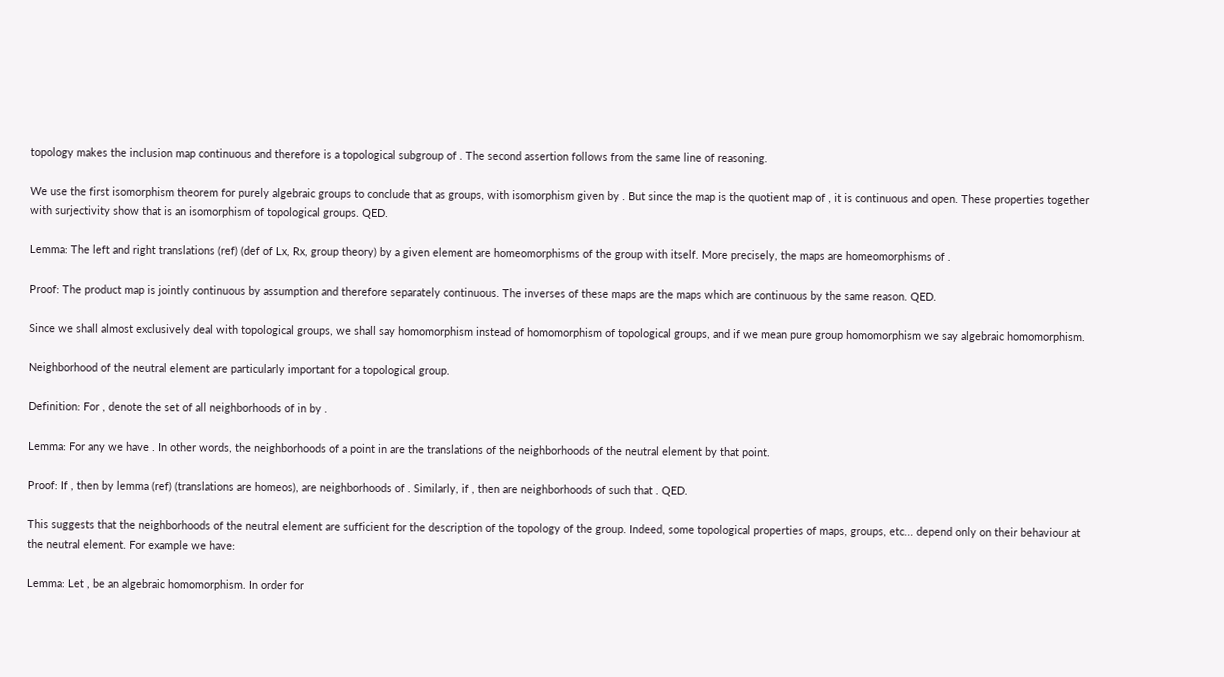topology makes the inclusion map continuous and therefore is a topological subgroup of . The second assertion follows from the same line of reasoning.

We use the first isomorphism theorem for purely algebraic groups to conclude that as groups, with isomorphism given by . But since the map is the quotient map of , it is continuous and open. These properties together with surjectivity show that is an isomorphism of topological groups. QED.

Lemma: The left and right translations (ref) (def of Lx, Rx, group theory) by a given element are homeomorphisms of the group with itself. More precisely, the maps are homeomorphisms of .

Proof: The product map is jointly continuous by assumption and therefore separately continuous. The inverses of these maps are the maps which are continuous by the same reason. QED.

Since we shall almost exclusively deal with topological groups, we shall say homomorphism instead of homomorphism of topological groups, and if we mean pure group homomorphism we say algebraic homomorphism.

Neighborhood of the neutral element are particularly important for a topological group.

Definition: For , denote the set of all neighborhoods of in by .

Lemma: For any we have . In other words, the neighborhoods of a point in are the translations of the neighborhoods of the neutral element by that point.

Proof: If , then by lemma (ref) (translations are homeos), are neighborhoods of . Similarly, if , then are neighborhoods of such that . QED.

This suggests that the neighborhoods of the neutral element are sufficient for the description of the topology of the group. Indeed, some topological properties of maps, groups, etc... depend only on their behaviour at the neutral element. For example we have:

Lemma: Let , be an algebraic homomorphism. In order for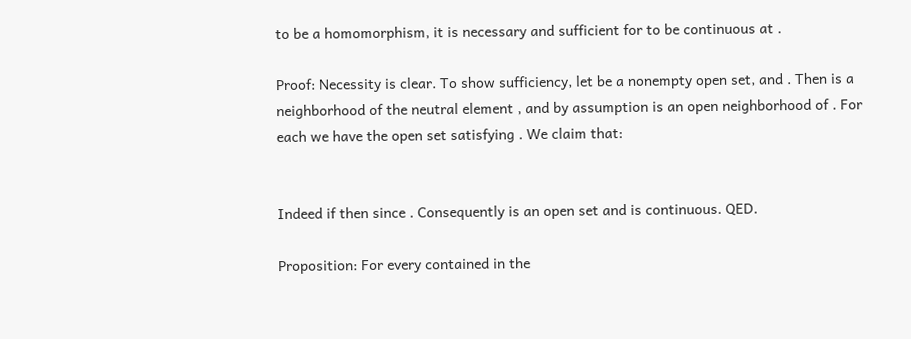to be a homomorphism, it is necessary and sufficient for to be continuous at .

Proof: Necessity is clear. To show sufficiency, let be a nonempty open set, and . Then is a neighborhood of the neutral element , and by assumption is an open neighborhood of . For each we have the open set satisfying . We claim that:


Indeed if then since . Consequently is an open set and is continuous. QED.

Proposition: For every contained in the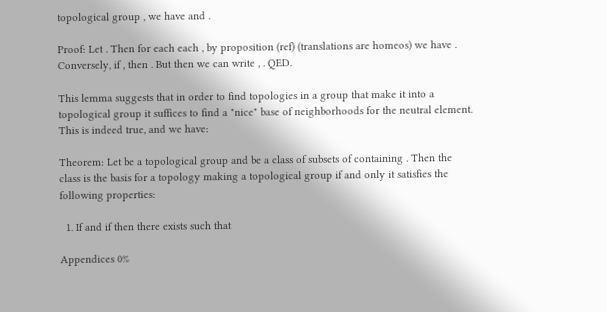topological group , we have and .

Proof: Let . Then for each each , by proposition (ref) (translations are homeos) we have . Conversely, if , then . But then we can write , . QED.

This lemma suggests that in order to find topologies in a group that make it into a topological group it suffices to find a "nice" base of neighborhoods for the neutral element. This is indeed true, and we have:

Theorem: Let be a topological group and be a class of subsets of containing . Then the class is the basis for a topology making a topological group if and only it satisfies the following properties:

  1. If and if then there exists such that

Appendices 0%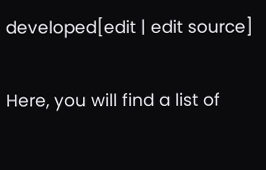developed[edit | edit source]

Here, you will find a list of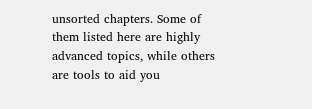unsorted chapters. Some of them listed here are highly advanced topics, while others are tools to aid you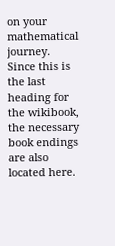on your mathematical journey. Since this is the last heading for the wikibook, the necessary book endings are also located here.